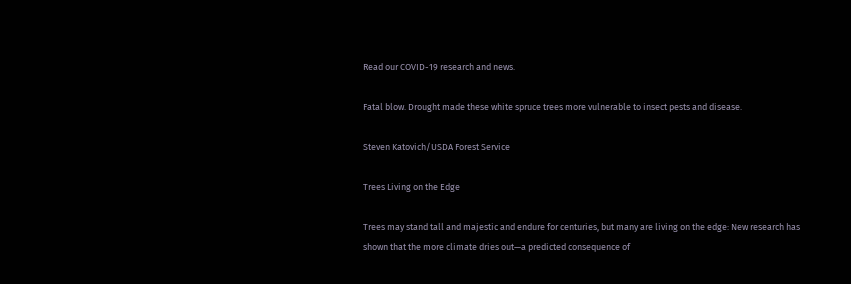Read our COVID-19 research and news.

Fatal blow. Drought made these white spruce trees more vulnerable to insect pests and disease.

Steven Katovich/USDA Forest Service

Trees Living on the Edge

Trees may stand tall and majestic and endure for centuries, but many are living on the edge: New research has shown that the more climate dries out—a predicted consequence of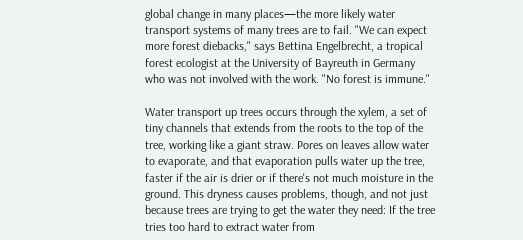global change in many places—the more likely water transport systems of many trees are to fail. "We can expect more forest diebacks," says Bettina Engelbrecht, a tropical forest ecologist at the University of Bayreuth in Germany who was not involved with the work. "No forest is immune."

Water transport up trees occurs through the xylem, a set of tiny channels that extends from the roots to the top of the tree, working like a giant straw. Pores on leaves allow water to evaporate, and that evaporation pulls water up the tree, faster if the air is drier or if there's not much moisture in the ground. This dryness causes problems, though, and not just because trees are trying to get the water they need: If the tree tries too hard to extract water from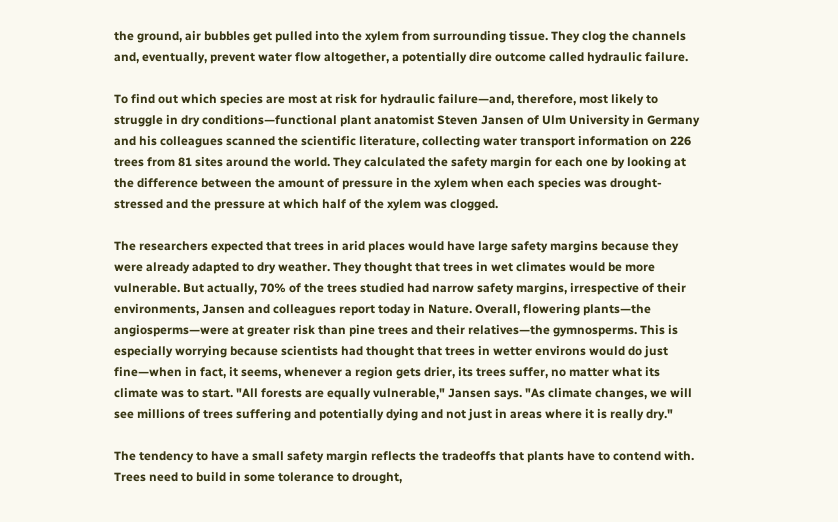the ground, air bubbles get pulled into the xylem from surrounding tissue. They clog the channels and, eventually, prevent water flow altogether, a potentially dire outcome called hydraulic failure.

To find out which species are most at risk for hydraulic failure—and, therefore, most likely to struggle in dry conditions—functional plant anatomist Steven Jansen of Ulm University in Germany and his colleagues scanned the scientific literature, collecting water transport information on 226 trees from 81 sites around the world. They calculated the safety margin for each one by looking at the difference between the amount of pressure in the xylem when each species was drought-stressed and the pressure at which half of the xylem was clogged.

The researchers expected that trees in arid places would have large safety margins because they were already adapted to dry weather. They thought that trees in wet climates would be more vulnerable. But actually, 70% of the trees studied had narrow safety margins, irrespective of their environments, Jansen and colleagues report today in Nature. Overall, flowering plants—the angiosperms—were at greater risk than pine trees and their relatives—the gymnosperms. This is especially worrying because scientists had thought that trees in wetter environs would do just fine—when in fact, it seems, whenever a region gets drier, its trees suffer, no matter what its climate was to start. "All forests are equally vulnerable," Jansen says. "As climate changes, we will see millions of trees suffering and potentially dying and not just in areas where it is really dry."

The tendency to have a small safety margin reflects the tradeoffs that plants have to contend with. Trees need to build in some tolerance to drought,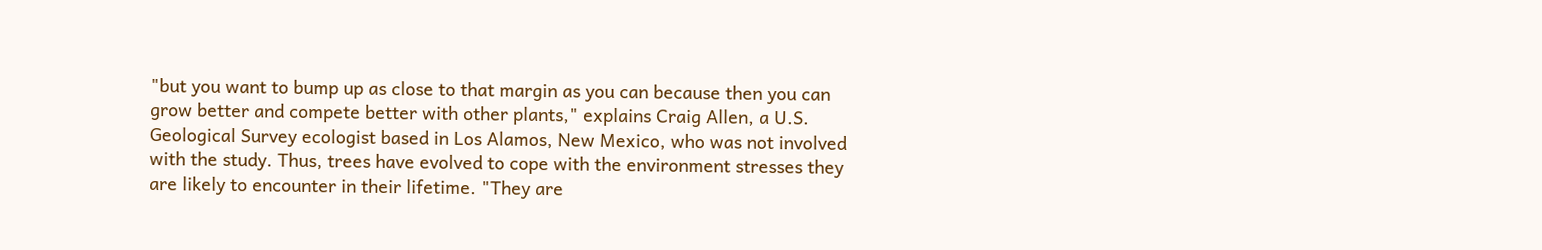"but you want to bump up as close to that margin as you can because then you can grow better and compete better with other plants," explains Craig Allen, a U.S. Geological Survey ecologist based in Los Alamos, New Mexico, who was not involved with the study. Thus, trees have evolved to cope with the environment stresses they are likely to encounter in their lifetime. "They are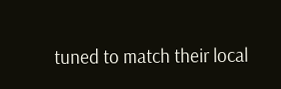tuned to match their local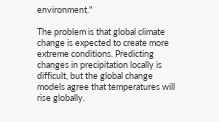environment."

The problem is that global climate change is expected to create more extreme conditions. Predicting changes in precipitation locally is difficult, but the global change models agree that temperatures will rise globally.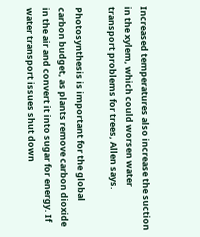Increased temperatures also increase the suction in the xylem, which could worsen water transport problems for trees, Allen says.

Photosynthesis is important for the global carbon budget, as plants remove carbon dioxide in the air and convert it into sugar for energy. If water transport issues shut down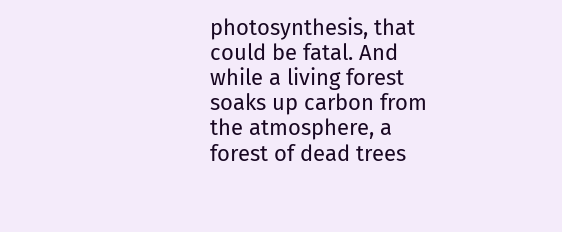photosynthesis, that could be fatal. And while a living forest soaks up carbon from the atmosphere, a forest of dead trees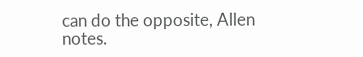can do the opposite, Allen notes.